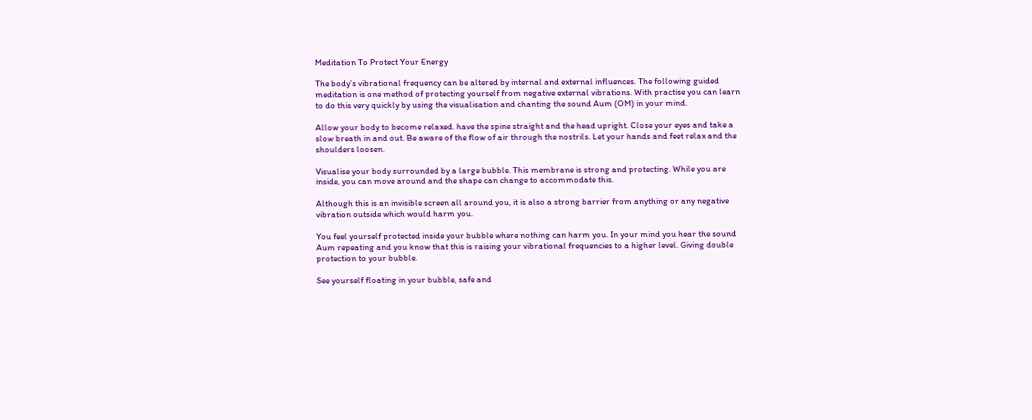Meditation To Protect Your Energy

The body’s vibrational frequency can be altered by internal and external influences. The following guided meditation is one method of protecting yourself from negative external vibrations. With practise you can learn to do this very quickly by using the visualisation and chanting the sound Aum (OM) in your mind.

Allow your body to become relaxed. have the spine straight and the head upright. Close your eyes and take a slow breath in and out. Be aware of the flow of air through the nostrils. Let your hands and feet relax and the shoulders loosen.

Visualise your body surrounded by a large bubble. This membrane is strong and protecting. While you are inside, you can move around and the shape can change to accommodate this.

Although this is an invisible screen all around you, it is also a strong barrier from anything or any negative vibration outside which would harm you.

You feel yourself protected inside your bubble where nothing can harm you. In your mind you hear the sound Aum repeating and you know that this is raising your vibrational frequencies to a higher level. Giving double protection to your bubble.

See yourself floating in your bubble, safe and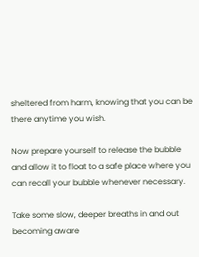sheltered from harm, knowing that you can be there anytime you wish.

Now prepare yourself to release the bubble and allow it to float to a safe place where you can recall your bubble whenever necessary.

Take some slow, deeper breaths in and out becoming aware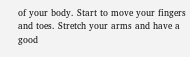of your body. Start to move your fingers and toes. Stretch your arms and have a good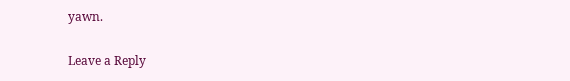yawn.

Leave a Reply